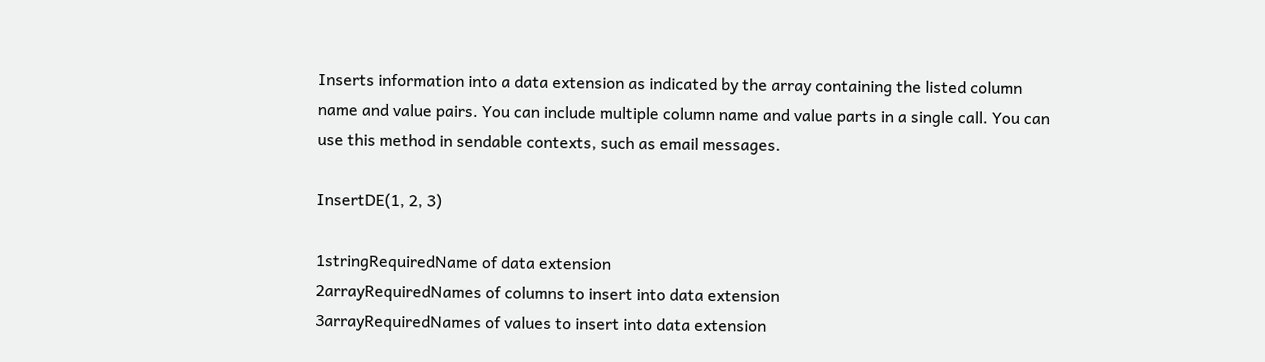Inserts information into a data extension as indicated by the array containing the listed column name and value pairs. You can include multiple column name and value parts in a single call. You can use this method in sendable contexts, such as email messages.

InsertDE(1, 2, 3)

1stringRequiredName of data extension
2arrayRequiredNames of columns to insert into data extension
3arrayRequiredNames of values to insert into data extension